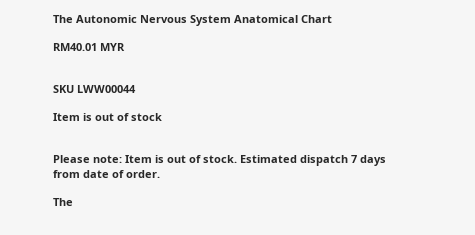The Autonomic Nervous System Anatomical Chart

RM40.01 MYR


SKU LWW00044

Item is out of stock


Please note: Item is out of stock. Estimated dispatch 7 days from date of order.

The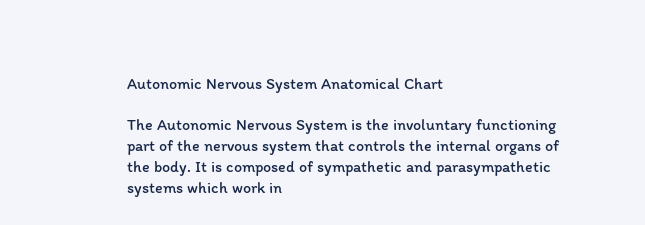Autonomic Nervous System Anatomical Chart

The Autonomic Nervous System is the involuntary functioning part of the nervous system that controls the internal organs of the body. It is composed of sympathetic and parasympathetic systems which work in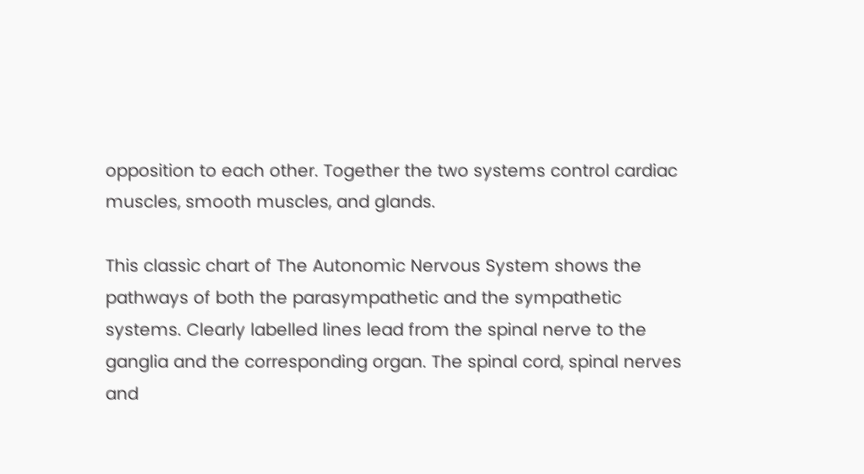opposition to each other. Together the two systems control cardiac muscles, smooth muscles, and glands.

This classic chart of The Autonomic Nervous System shows the pathways of both the parasympathetic and the sympathetic systems. Clearly labelled lines lead from the spinal nerve to the ganglia and the corresponding organ. The spinal cord, spinal nerves and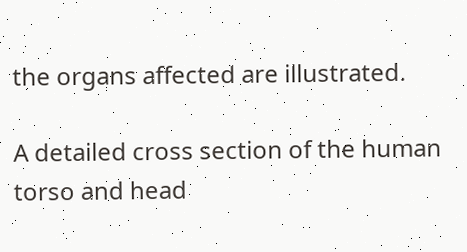the organs affected are illustrated.

A detailed cross section of the human torso and head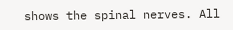shows the spinal nerves. All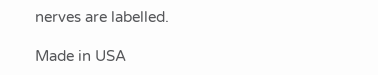nerves are labelled.

Made in USA